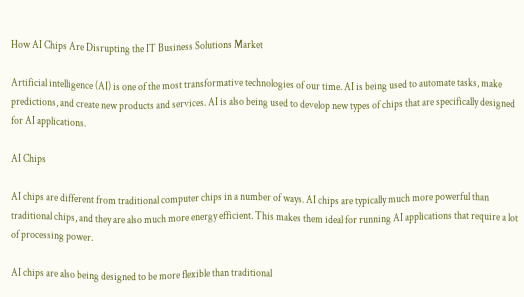How AI Chips Are Disrupting the IT Business Solutions Market

Artificial intelligence (AI) is one of the most transformative technologies of our time. AI is being used to automate tasks, make predictions, and create new products and services. AI is also being used to develop new types of chips that are specifically designed for AI applications.

AI Chips

AI chips are different from traditional computer chips in a number of ways. AI chips are typically much more powerful than traditional chips, and they are also much more energy efficient. This makes them ideal for running AI applications that require a lot of processing power.

AI chips are also being designed to be more flexible than traditional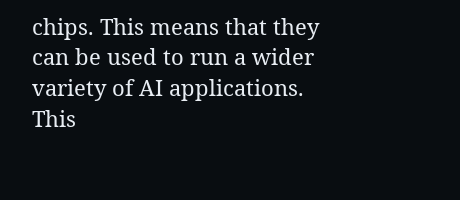chips. This means that they can be used to run a wider variety of AI applications. This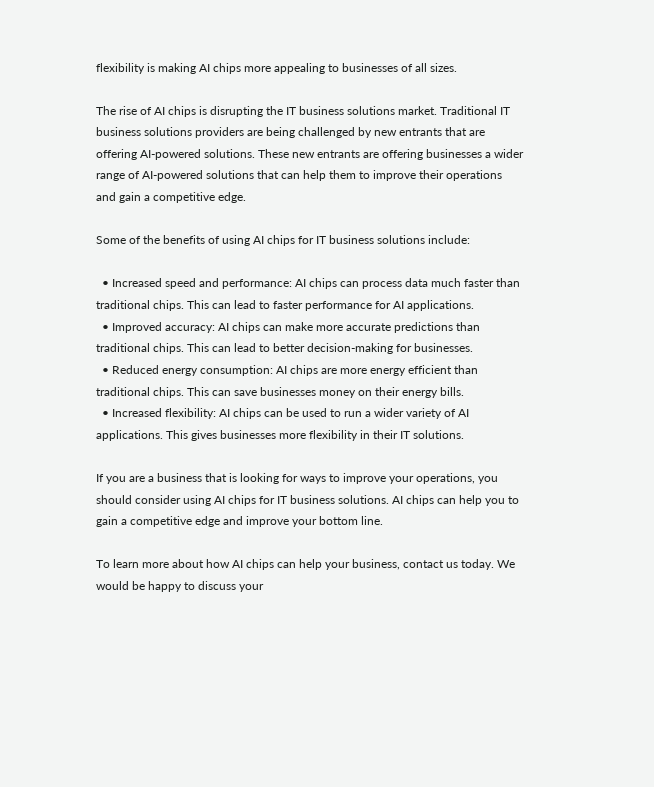flexibility is making AI chips more appealing to businesses of all sizes.

The rise of AI chips is disrupting the IT business solutions market. Traditional IT business solutions providers are being challenged by new entrants that are offering AI-powered solutions. These new entrants are offering businesses a wider range of AI-powered solutions that can help them to improve their operations and gain a competitive edge.

Some of the benefits of using AI chips for IT business solutions include:

  • Increased speed and performance: AI chips can process data much faster than traditional chips. This can lead to faster performance for AI applications.
  • Improved accuracy: AI chips can make more accurate predictions than traditional chips. This can lead to better decision-making for businesses.
  • Reduced energy consumption: AI chips are more energy efficient than traditional chips. This can save businesses money on their energy bills.
  • Increased flexibility: AI chips can be used to run a wider variety of AI applications. This gives businesses more flexibility in their IT solutions.

If you are a business that is looking for ways to improve your operations, you should consider using AI chips for IT business solutions. AI chips can help you to gain a competitive edge and improve your bottom line.

To learn more about how AI chips can help your business, contact us today. We would be happy to discuss your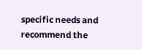specific needs and recommend the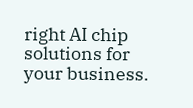right AI chip solutions for your business.